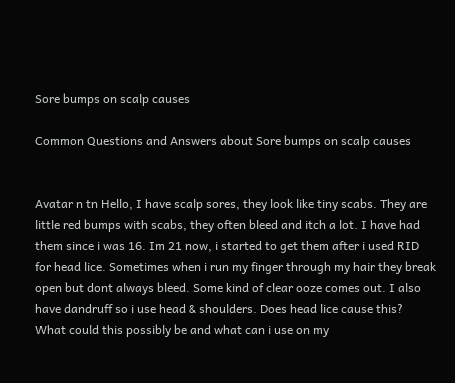Sore bumps on scalp causes

Common Questions and Answers about Sore bumps on scalp causes


Avatar n tn Hello, I have scalp sores, they look like tiny scabs. They are little red bumps with scabs, they often bleed and itch a lot. I have had them since i was 16. Im 21 now, i started to get them after i used RID for head lice. Sometimes when i run my finger through my hair they break open but dont always bleed. Some kind of clear ooze comes out. I also have dandruff so i use head & shoulders. Does head lice cause this? What could this possibly be and what can i use on my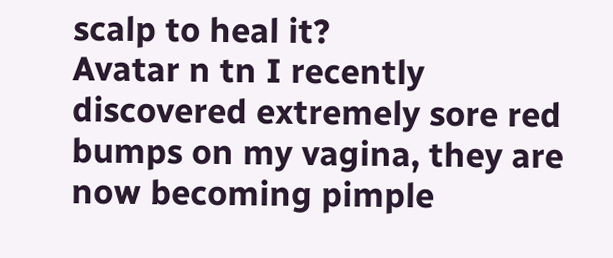scalp to heal it?
Avatar n tn I recently discovered extremely sore red bumps on my vagina, they are now becoming pimple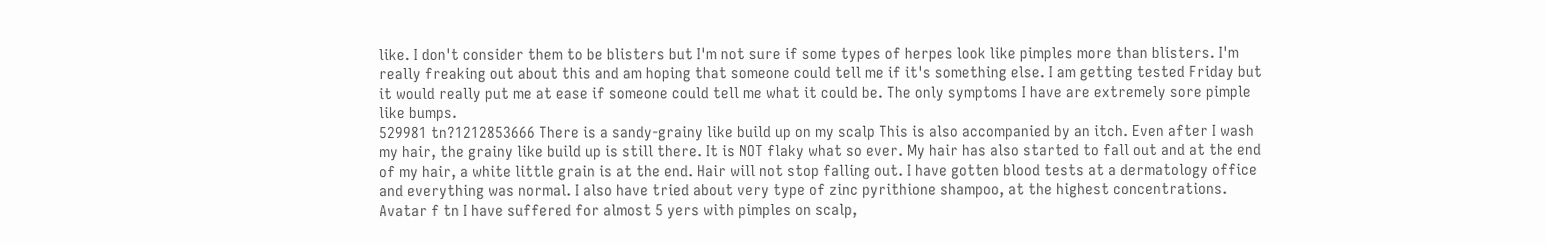like. I don't consider them to be blisters but I'm not sure if some types of herpes look like pimples more than blisters. I'm really freaking out about this and am hoping that someone could tell me if it's something else. I am getting tested Friday but it would really put me at ease if someone could tell me what it could be. The only symptoms I have are extremely sore pimple like bumps.
529981 tn?1212853666 There is a sandy-grainy like build up on my scalp This is also accompanied by an itch. Even after I wash my hair, the grainy like build up is still there. It is NOT flaky what so ever. My hair has also started to fall out and at the end of my hair, a white little grain is at the end. Hair will not stop falling out. I have gotten blood tests at a dermatology office and everything was normal. I also have tried about very type of zinc pyrithione shampoo, at the highest concentrations.
Avatar f tn I have suffered for almost 5 yers with pimples on scalp,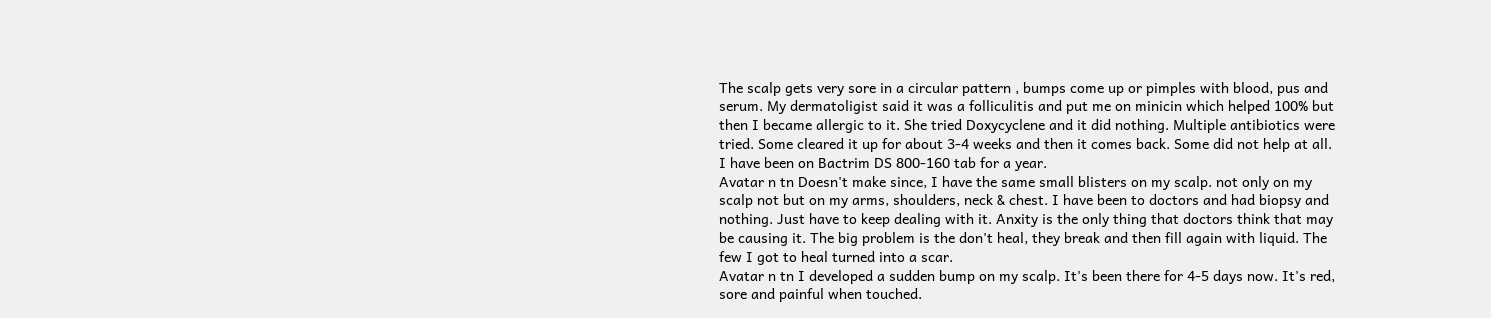The scalp gets very sore in a circular pattern , bumps come up or pimples with blood, pus and serum. My dermatoligist said it was a folliculitis and put me on minicin which helped 100% but then I became allergic to it. She tried Doxycyclene and it did nothing. Multiple antibiotics were tried. Some cleared it up for about 3-4 weeks and then it comes back. Some did not help at all. I have been on Bactrim DS 800-160 tab for a year.
Avatar n tn Doesn't make since, I have the same small blisters on my scalp. not only on my scalp not but on my arms, shoulders, neck & chest. I have been to doctors and had biopsy and nothing. Just have to keep dealing with it. Anxity is the only thing that doctors think that may be causing it. The big problem is the don't heal, they break and then fill again with liquid. The few I got to heal turned into a scar.
Avatar n tn I developed a sudden bump on my scalp. It's been there for 4-5 days now. It's red, sore and painful when touched.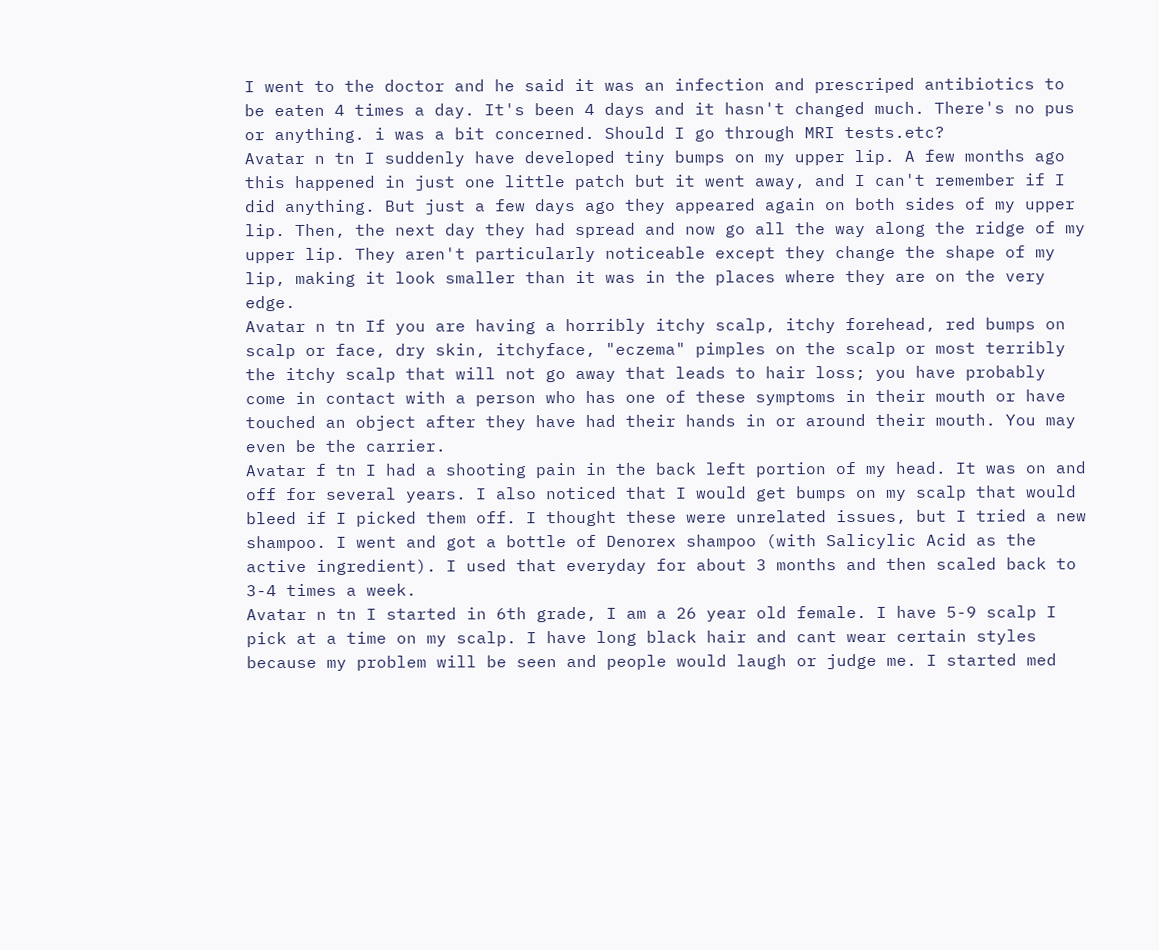I went to the doctor and he said it was an infection and prescriped antibiotics to be eaten 4 times a day. It's been 4 days and it hasn't changed much. There's no pus or anything. i was a bit concerned. Should I go through MRI tests.etc?
Avatar n tn I suddenly have developed tiny bumps on my upper lip. A few months ago this happened in just one little patch but it went away, and I can't remember if I did anything. But just a few days ago they appeared again on both sides of my upper lip. Then, the next day they had spread and now go all the way along the ridge of my upper lip. They aren't particularly noticeable except they change the shape of my lip, making it look smaller than it was in the places where they are on the very edge.
Avatar n tn If you are having a horribly itchy scalp, itchy forehead, red bumps on scalp or face, dry skin, itchyface, "eczema" pimples on the scalp or most terribly the itchy scalp that will not go away that leads to hair loss; you have probably come in contact with a person who has one of these symptoms in their mouth or have touched an object after they have had their hands in or around their mouth. You may even be the carrier.
Avatar f tn I had a shooting pain in the back left portion of my head. It was on and off for several years. I also noticed that I would get bumps on my scalp that would bleed if I picked them off. I thought these were unrelated issues, but I tried a new shampoo. I went and got a bottle of Denorex shampoo (with Salicylic Acid as the active ingredient). I used that everyday for about 3 months and then scaled back to 3-4 times a week.
Avatar n tn I started in 6th grade, I am a 26 year old female. I have 5-9 scalp I pick at a time on my scalp. I have long black hair and cant wear certain styles because my problem will be seen and people would laugh or judge me. I started med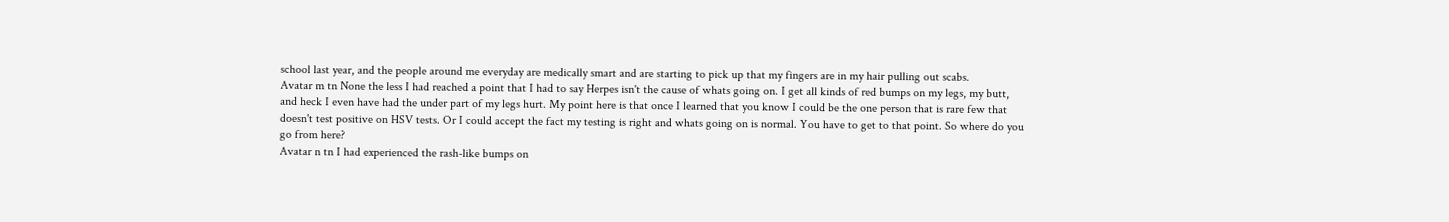school last year, and the people around me everyday are medically smart and are starting to pick up that my fingers are in my hair pulling out scabs.
Avatar m tn None the less I had reached a point that I had to say Herpes isn't the cause of whats going on. I get all kinds of red bumps on my legs, my butt, and heck I even have had the under part of my legs hurt. My point here is that once I learned that you know I could be the one person that is rare few that doesn't test positive on HSV tests. Or I could accept the fact my testing is right and whats going on is normal. You have to get to that point. So where do you go from here?
Avatar n tn I had experienced the rash-like bumps on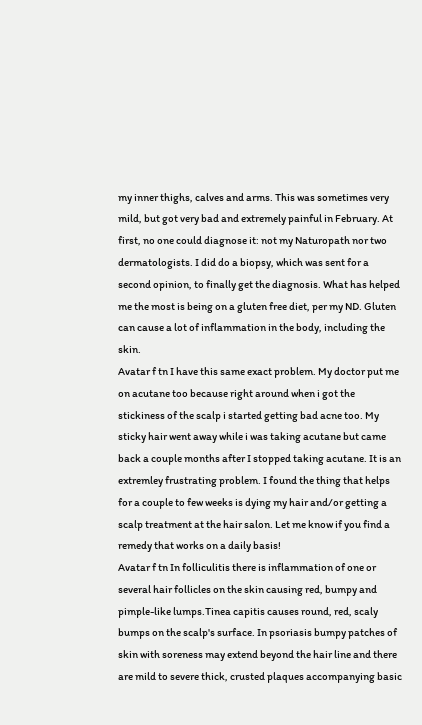my inner thighs, calves and arms. This was sometimes very mild, but got very bad and extremely painful in February. At first, no one could diagnose it: not my Naturopath nor two dermatologists. I did do a biopsy, which was sent for a second opinion, to finally get the diagnosis. What has helped me the most is being on a gluten free diet, per my ND. Gluten can cause a lot of inflammation in the body, including the skin.
Avatar f tn I have this same exact problem. My doctor put me on acutane too because right around when i got the stickiness of the scalp i started getting bad acne too. My sticky hair went away while i was taking acutane but came back a couple months after I stopped taking acutane. It is an extremley frustrating problem. I found the thing that helps for a couple to few weeks is dying my hair and/or getting a scalp treatment at the hair salon. Let me know if you find a remedy that works on a daily basis!
Avatar f tn In folliculitis there is inflammation of one or several hair follicles on the skin causing red, bumpy and pimple-like lumps.Tinea capitis causes round, red, scaly bumps on the scalp's surface. In psoriasis bumpy patches of skin with soreness may extend beyond the hair line and there are mild to severe thick, crusted plaques accompanying basic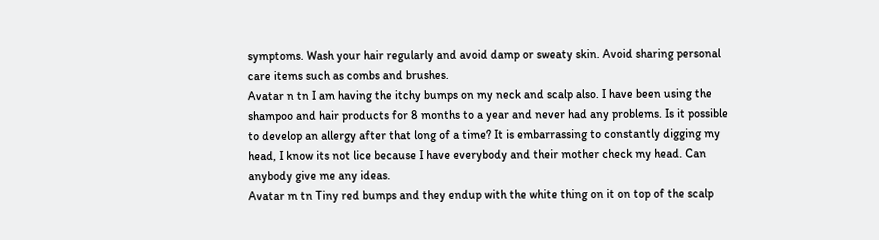symptoms. Wash your hair regularly and avoid damp or sweaty skin. Avoid sharing personal care items such as combs and brushes.
Avatar n tn I am having the itchy bumps on my neck and scalp also. I have been using the shampoo and hair products for 8 months to a year and never had any problems. Is it possible to develop an allergy after that long of a time? It is embarrassing to constantly digging my head, I know its not lice because I have everybody and their mother check my head. Can anybody give me any ideas.
Avatar m tn Tiny red bumps and they endup with the white thing on it on top of the scalp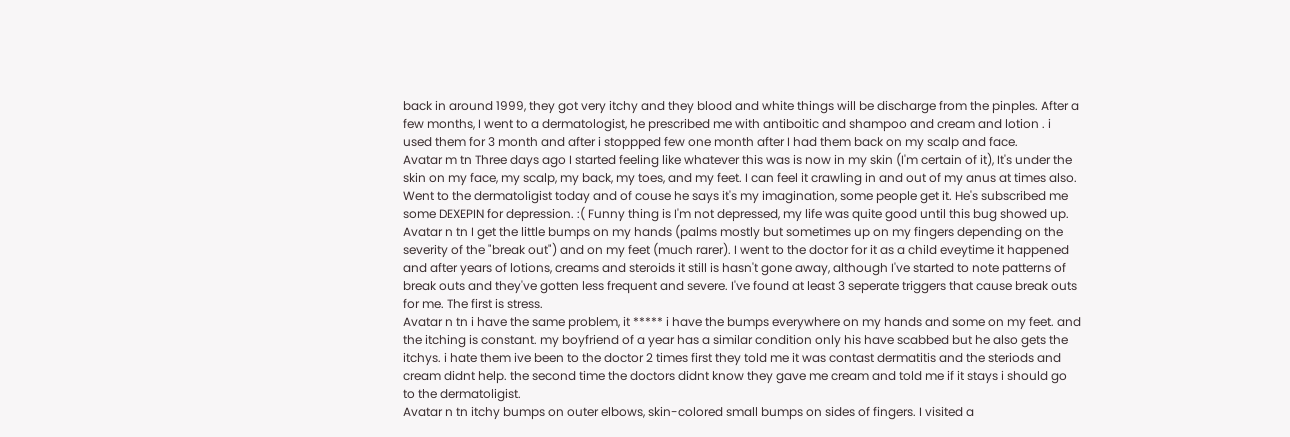back in around 1999, they got very itchy and they blood and white things will be discharge from the pinples. After a few months, I went to a dermatologist, he prescribed me with antiboitic and shampoo and cream and lotion . i used them for 3 month and after i stoppped few one month after I had them back on my scalp and face.
Avatar m tn Three days ago I started feeling like whatever this was is now in my skin (I'm certain of it), It's under the skin on my face, my scalp, my back, my toes, and my feet. I can feel it crawling in and out of my anus at times also. Went to the dermatoligist today and of couse he says it's my imagination, some people get it. He's subscribed me some DEXEPIN for depression. :( Funny thing is I'm not depressed, my life was quite good until this bug showed up.
Avatar n tn I get the little bumps on my hands (palms mostly but sometimes up on my fingers depending on the severity of the "break out") and on my feet (much rarer). I went to the doctor for it as a child eveytime it happened and after years of lotions, creams and steroids it still is hasn't gone away, although I've started to note patterns of break outs and they've gotten less frequent and severe. I've found at least 3 seperate triggers that cause break outs for me. The first is stress.
Avatar n tn i have the same problem, it ***** i have the bumps everywhere on my hands and some on my feet. and the itching is constant. my boyfriend of a year has a similar condition only his have scabbed but he also gets the itchys. i hate them ive been to the doctor 2 times first they told me it was contast dermatitis and the steriods and cream didnt help. the second time the doctors didnt know they gave me cream and told me if it stays i should go to the dermatoligist.
Avatar n tn itchy bumps on outer elbows, skin-colored small bumps on sides of fingers. I visited a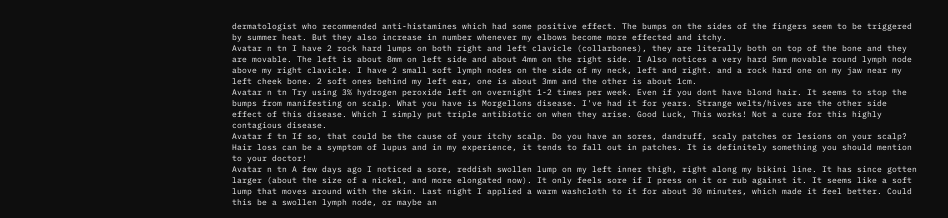dermatologist who recommended anti-histamines which had some positive effect. The bumps on the sides of the fingers seem to be triggered by summer heat. But they also increase in number whenever my elbows become more effected and itchy.
Avatar n tn I have 2 rock hard lumps on both right and left clavicle (collarbones), they are literally both on top of the bone and they are movable. The left is about 8mm on left side and about 4mm on the right side. I Also notices a very hard 5mm movable round lymph node above my right clavicle. I have 2 small soft lymph nodes on the side of my neck, left and right. and a rock hard one on my jaw near my left cheek bone. 2 soft ones behind my left ear, one is about 3mm and the other is about 1cm.
Avatar n tn Try using 3% hydrogen peroxide left on overnight 1-2 times per week. Even if you dont have blond hair. It seems to stop the bumps from manifesting on scalp. What you have is Morgellons disease. I've had it for years. Strange welts/hives are the other side effect of this disease. Which I simply put triple antibiotic on when they arise. Good Luck, This works! Not a cure for this highly contagious disease.
Avatar f tn If so, that could be the cause of your itchy scalp. Do you have an sores, dandruff, scaly patches or lesions on your scalp? Hair loss can be a symptom of lupus and in my experience, it tends to fall out in patches. It is definitely something you should mention to your doctor!
Avatar n tn A few days ago I noticed a sore, reddish swollen lump on my left inner thigh, right along my bikini line. It has since gotten larger (about the size of a nickel, and more elongated now). It only feels sore if I press on it or rub against it. It seems like a soft lump that moves around with the skin. Last night I applied a warm washcloth to it for about 30 minutes, which made it feel better. Could this be a swollen lymph node, or maybe an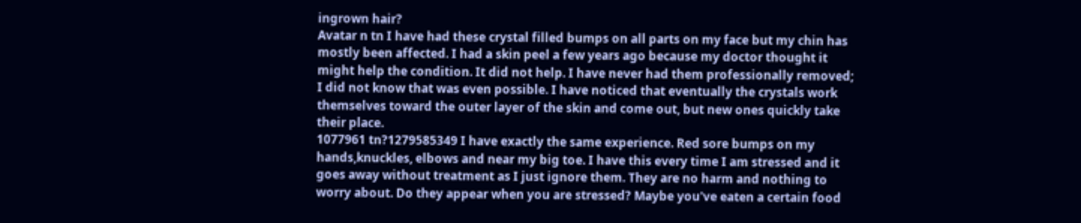ingrown hair?
Avatar n tn I have had these crystal filled bumps on all parts on my face but my chin has mostly been affected. I had a skin peel a few years ago because my doctor thought it might help the condition. It did not help. I have never had them professionally removed; I did not know that was even possible. I have noticed that eventually the crystals work themselves toward the outer layer of the skin and come out, but new ones quickly take their place.
1077961 tn?1279585349 I have exactly the same experience. Red sore bumps on my hands,knuckles, elbows and near my big toe. I have this every time I am stressed and it goes away without treatment as I just ignore them. They are no harm and nothing to worry about. Do they appear when you are stressed? Maybe you've eaten a certain food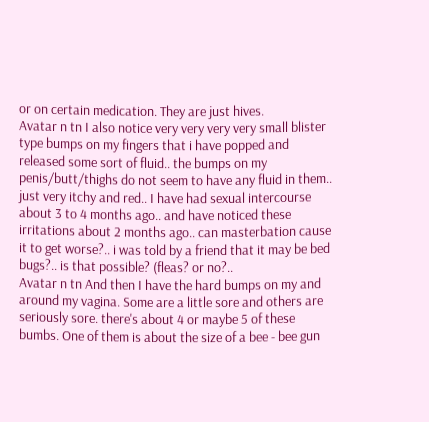or on certain medication. They are just hives.
Avatar n tn I also notice very very very very small blister type bumps on my fingers that i have popped and released some sort of fluid.. the bumps on my penis/butt/thighs do not seem to have any fluid in them.. just very itchy and red.. I have had sexual intercourse about 3 to 4 months ago.. and have noticed these irritations about 2 months ago.. can masterbation cause it to get worse?.. i was told by a friend that it may be bed bugs?.. is that possible? (fleas? or no?..
Avatar n tn And then I have the hard bumps on my and around my vagina. Some are a little sore and others are seriously sore. there's about 4 or maybe 5 of these bumbs. One of them is about the size of a bee - bee gun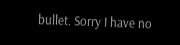bullet. Sorry I have no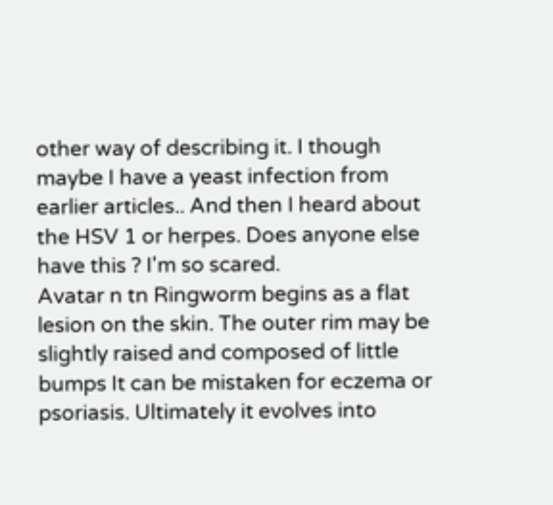other way of describing it. I though maybe I have a yeast infection from earlier articles.. And then I heard about the HSV 1 or herpes. Does anyone else have this ? I'm so scared.
Avatar n tn Ringworm begins as a flat lesion on the skin. The outer rim may be slightly raised and composed of little bumps It can be mistaken for eczema or psoriasis. Ultimately it evolves into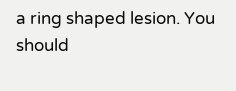a ring shaped lesion. You should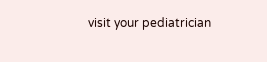visit your pediatrician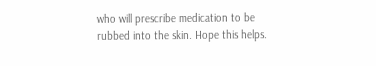who will prescribe medication to be rubbed into the skin. Hope this helps.